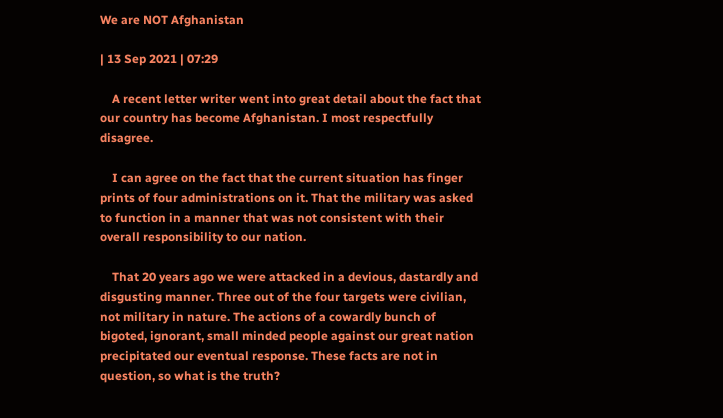We are NOT Afghanistan

| 13 Sep 2021 | 07:29

    A recent letter writer went into great detail about the fact that our country has become Afghanistan. I most respectfully disagree.

    I can agree on the fact that the current situation has finger prints of four administrations on it. That the military was asked to function in a manner that was not consistent with their overall responsibility to our nation.

    That 20 years ago we were attacked in a devious, dastardly and disgusting manner. Three out of the four targets were civilian, not military in nature. The actions of a cowardly bunch of bigoted, ignorant, small minded people against our great nation precipitated our eventual response. These facts are not in question, so what is the truth?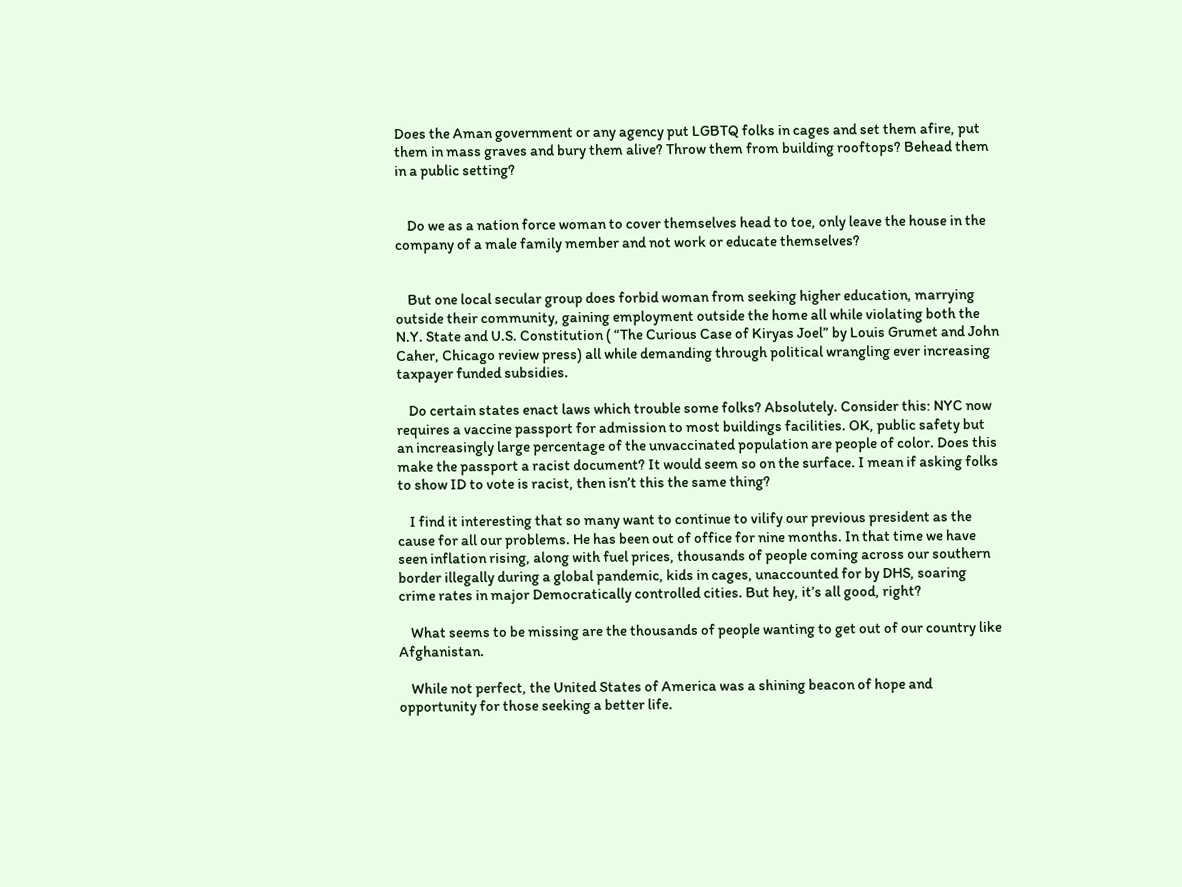Does the Aman government or any agency put LGBTQ folks in cages and set them afire, put them in mass graves and bury them alive? Throw them from building rooftops? Behead them in a public setting?


    Do we as a nation force woman to cover themselves head to toe, only leave the house in the company of a male family member and not work or educate themselves?


    But one local secular group does forbid woman from seeking higher education, marrying outside their community, gaining employment outside the home all while violating both the N.Y. State and U.S. Constitution ( “The Curious Case of Kiryas Joel” by Louis Grumet and John Caher, Chicago review press) all while demanding through political wrangling ever increasing taxpayer funded subsidies.

    Do certain states enact laws which trouble some folks? Absolutely. Consider this: NYC now requires a vaccine passport for admission to most buildings facilities. OK, public safety but an increasingly large percentage of the unvaccinated population are people of color. Does this make the passport a racist document? It would seem so on the surface. I mean if asking folks to show ID to vote is racist, then isn’t this the same thing?

    I find it interesting that so many want to continue to vilify our previous president as the cause for all our problems. He has been out of office for nine months. In that time we have seen inflation rising, along with fuel prices, thousands of people coming across our southern border illegally during a global pandemic, kids in cages, unaccounted for by DHS, soaring crime rates in major Democratically controlled cities. But hey, it’s all good, right?

    What seems to be missing are the thousands of people wanting to get out of our country like Afghanistan.

    While not perfect, the United States of America was a shining beacon of hope and opportunity for those seeking a better life.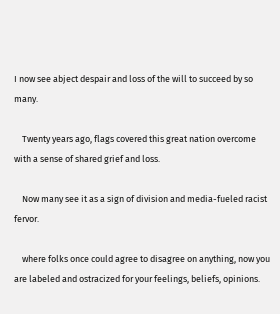I now see abject despair and loss of the will to succeed by so many.

    Twenty years ago, flags covered this great nation overcome with a sense of shared grief and loss.

    Now many see it as a sign of division and media-fueled racist fervor.

    where folks once could agree to disagree on anything, now you are labeled and ostracized for your feelings, beliefs, opinions.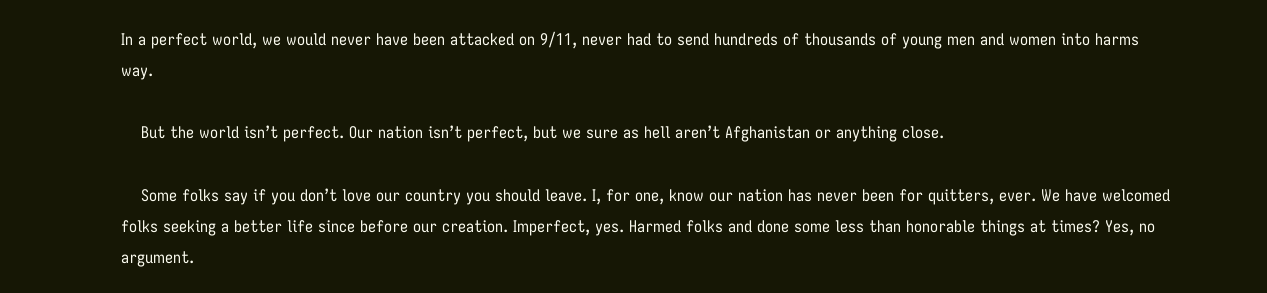In a perfect world, we would never have been attacked on 9/11, never had to send hundreds of thousands of young men and women into harms way.

    But the world isn’t perfect. Our nation isn’t perfect, but we sure as hell aren’t Afghanistan or anything close.

    Some folks say if you don’t love our country you should leave. I, for one, know our nation has never been for quitters, ever. We have welcomed folks seeking a better life since before our creation. Imperfect, yes. Harmed folks and done some less than honorable things at times? Yes, no argument.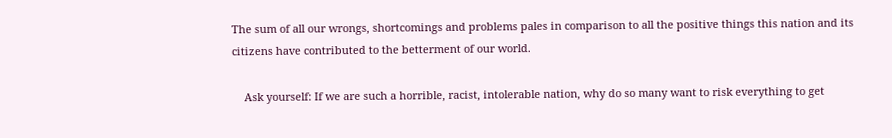The sum of all our wrongs, shortcomings and problems pales in comparison to all the positive things this nation and its citizens have contributed to the betterment of our world.

    Ask yourself: If we are such a horrible, racist, intolerable nation, why do so many want to risk everything to get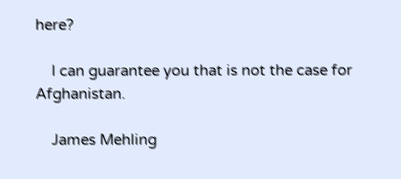here?

    I can guarantee you that is not the case for Afghanistan.

    James Mehling